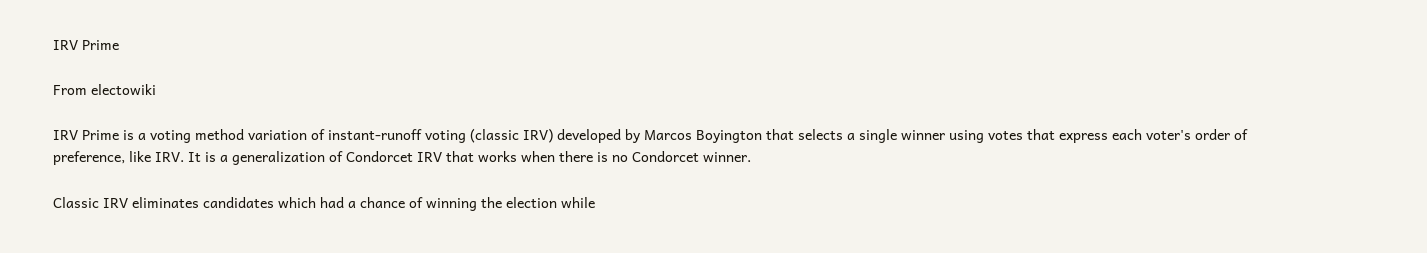IRV Prime

From electowiki

IRV Prime is a voting method variation of instant-runoff voting (classic IRV) developed by Marcos Boyington that selects a single winner using votes that express each voter's order of preference, like IRV. It is a generalization of Condorcet IRV that works when there is no Condorcet winner.

Classic IRV eliminates candidates which had a chance of winning the election while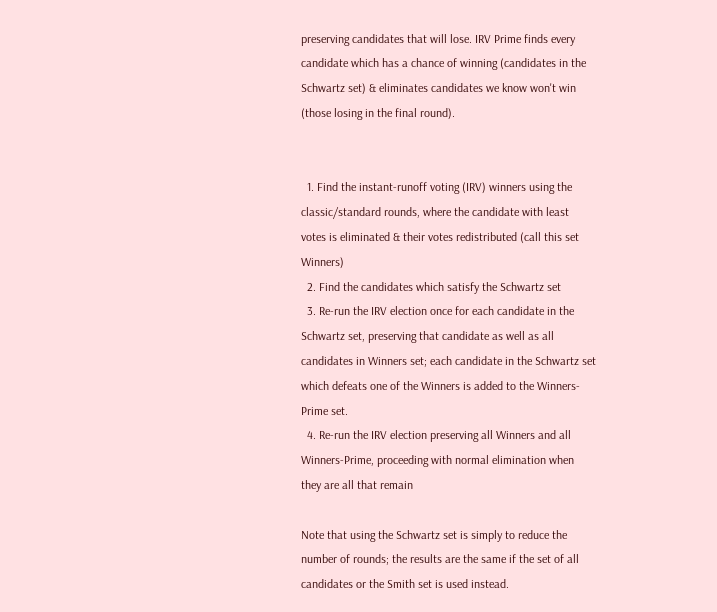preserving candidates that will lose. IRV Prime finds every candidate which has a chance of winning (candidates in the Schwartz set) & eliminates candidates we know won't win (those losing in the final round).


  1. Find the instant-runoff voting (IRV) winners using the classic/standard rounds, where the candidate with least votes is eliminated & their votes redistributed (call this set Winners)
  2. Find the candidates which satisfy the Schwartz set
  3. Re-run the IRV election once for each candidate in the Schwartz set, preserving that candidate as well as all candidates in Winners set; each candidate in the Schwartz set which defeats one of the Winners is added to the Winners-Prime set.
  4. Re-run the IRV election preserving all Winners and all Winners-Prime, proceeding with normal elimination when they are all that remain

Note that using the Schwartz set is simply to reduce the number of rounds; the results are the same if the set of all candidates or the Smith set is used instead.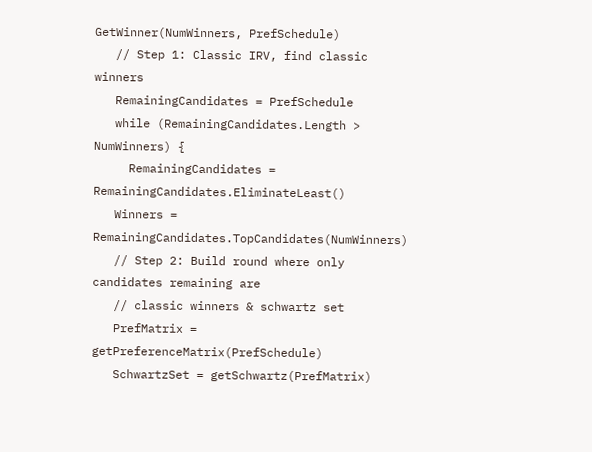GetWinner(NumWinners, PrefSchedule)
   // Step 1: Classic IRV, find classic winners
   RemainingCandidates = PrefSchedule
   while (RemainingCandidates.Length > NumWinners) {
     RemainingCandidates = RemainingCandidates.EliminateLeast()
   Winners = RemainingCandidates.TopCandidates(NumWinners)
   // Step 2: Build round where only candidates remaining are
   // classic winners & schwartz set
   PrefMatrix = getPreferenceMatrix(PrefSchedule)
   SchwartzSet = getSchwartz(PrefMatrix)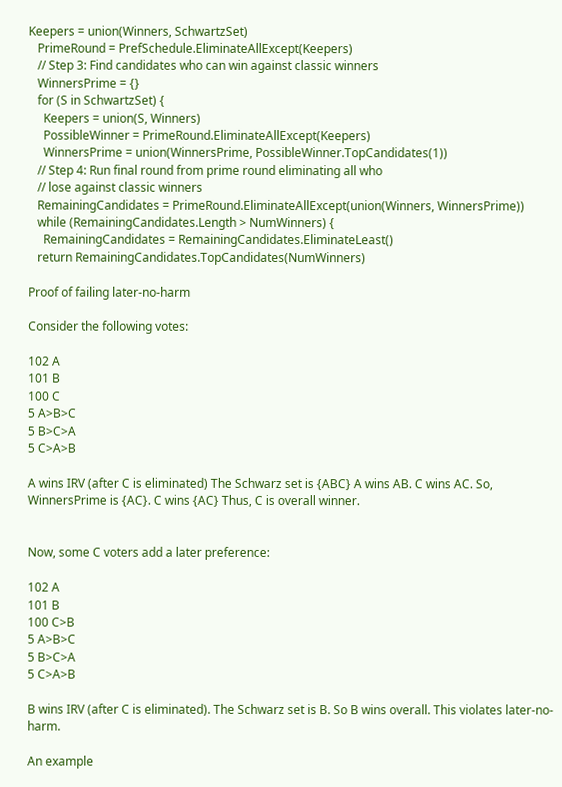Keepers = union(Winners, SchwartzSet)
   PrimeRound = PrefSchedule.EliminateAllExcept(Keepers)
   // Step 3: Find candidates who can win against classic winners
   WinnersPrime = {}
   for (S in SchwartzSet) {
     Keepers = union(S, Winners)
     PossibleWinner = PrimeRound.EliminateAllExcept(Keepers)
     WinnersPrime = union(WinnersPrime, PossibleWinner.TopCandidates(1))
   // Step 4: Run final round from prime round eliminating all who
   // lose against classic winners
   RemainingCandidates = PrimeRound.EliminateAllExcept(union(Winners, WinnersPrime))
   while (RemainingCandidates.Length > NumWinners) {
     RemainingCandidates = RemainingCandidates.EliminateLeast()
   return RemainingCandidates.TopCandidates(NumWinners)

Proof of failing later-no-harm

Consider the following votes:

102 A
101 B
100 C
5 A>B>C
5 B>C>A
5 C>A>B

A wins IRV (after C is eliminated) The Schwarz set is {ABC} A wins AB. C wins AC. So, WinnersPrime is {AC}. C wins {AC} Thus, C is overall winner.


Now, some C voters add a later preference:

102 A
101 B
100 C>B
5 A>B>C
5 B>C>A
5 C>A>B

B wins IRV (after C is eliminated). The Schwarz set is B. So B wins overall. This violates later-no-harm.

An example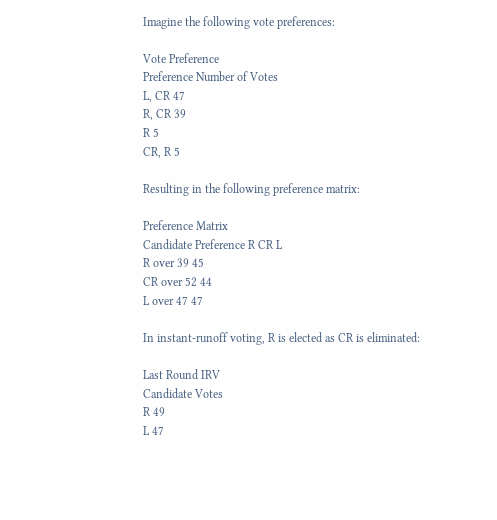Imagine the following vote preferences:

Vote Preference
Preference Number of Votes
L, CR 47
R, CR 39
R 5
CR, R 5

Resulting in the following preference matrix:

Preference Matrix
Candidate Preference R CR L
R over 39 45
CR over 52 44
L over 47 47

In instant-runoff voting, R is elected as CR is eliminated:

Last Round IRV
Candidate Votes
R 49
L 47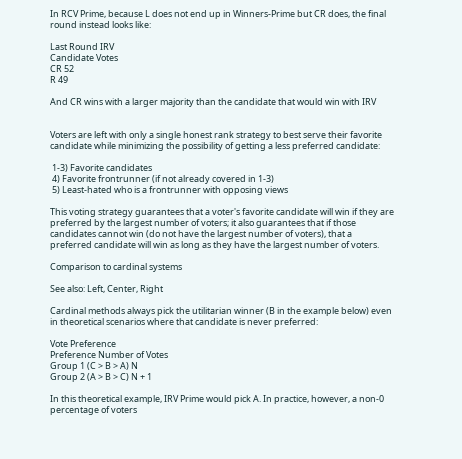In RCV Prime, because L does not end up in Winners-Prime but CR does, the final round instead looks like:

Last Round IRV
Candidate Votes
CR 52
R 49

And CR wins with a larger majority than the candidate that would win with IRV


Voters are left with only a single honest rank strategy to best serve their favorite candidate while minimizing the possibility of getting a less preferred candidate:

 1-3) Favorite candidates
 4) Favorite frontrunner (if not already covered in 1-3)
 5) Least-hated who is a frontrunner with opposing views

This voting strategy guarantees that a voter's favorite candidate will win if they are preferred by the largest number of voters; it also guarantees that if those candidates cannot win (do not have the largest number of voters), that a preferred candidate will win as long as they have the largest number of voters.

Comparison to cardinal systems

See also: Left, Center, Right

Cardinal methods always pick the utilitarian winner (B in the example below) even in theoretical scenarios where that candidate is never preferred:

Vote Preference
Preference Number of Votes
Group 1 (C > B > A) N
Group 2 (A > B > C) N + 1

In this theoretical example, IRV Prime would pick A. In practice, however, a non-0 percentage of voters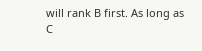will rank B first. As long as C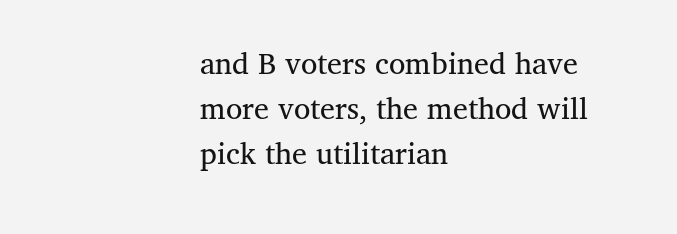and B voters combined have more voters, the method will pick the utilitarian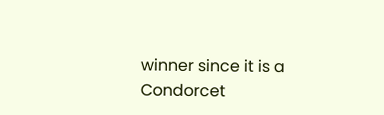winner since it is a Condorcet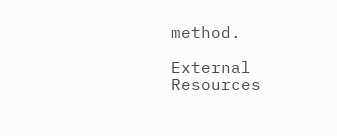method.

External Resources